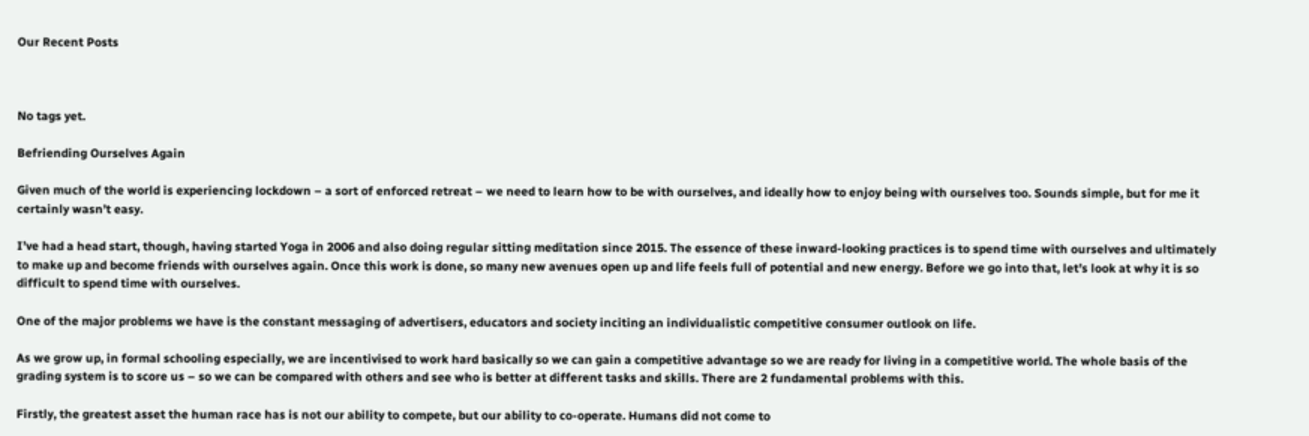Our Recent Posts



No tags yet.

Befriending Ourselves Again

Given much of the world is experiencing lockdown – a sort of enforced retreat – we need to learn how to be with ourselves, and ideally how to enjoy being with ourselves too. Sounds simple, but for me it certainly wasn’t easy.

I’ve had a head start, though, having started Yoga in 2006 and also doing regular sitting meditation since 2015. The essence of these inward-looking practices is to spend time with ourselves and ultimately to make up and become friends with ourselves again. Once this work is done, so many new avenues open up and life feels full of potential and new energy. Before we go into that, let’s look at why it is so difficult to spend time with ourselves.

One of the major problems we have is the constant messaging of advertisers, educators and society inciting an individualistic competitive consumer outlook on life.

As we grow up, in formal schooling especially, we are incentivised to work hard basically so we can gain a competitive advantage so we are ready for living in a competitive world. The whole basis of the grading system is to score us – so we can be compared with others and see who is better at different tasks and skills. There are 2 fundamental problems with this.

Firstly, the greatest asset the human race has is not our ability to compete, but our ability to co-operate. Humans did not come to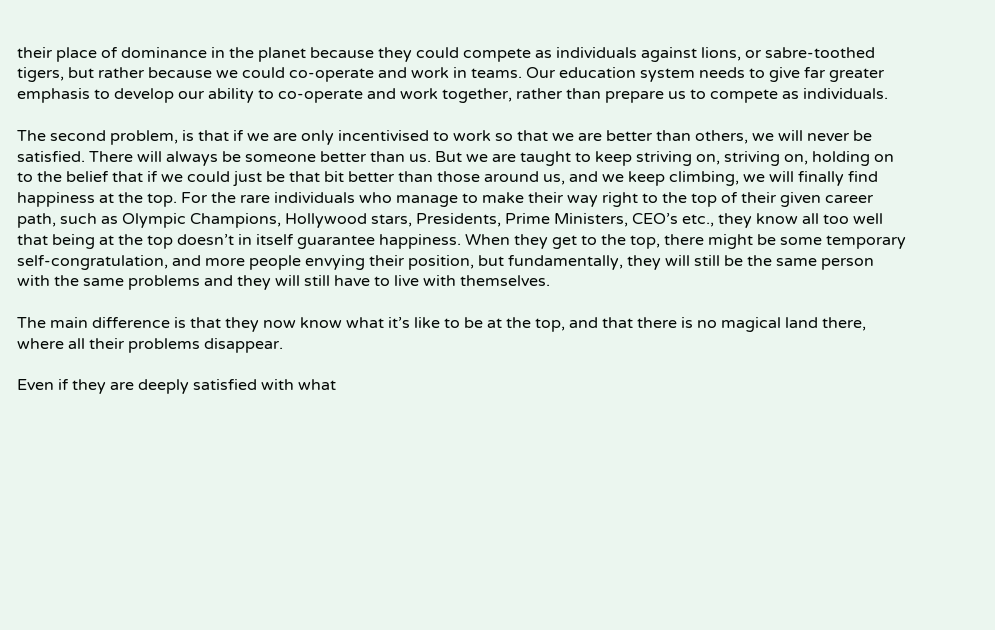their place of dominance in the planet because they could compete as individuals against lions, or sabre-toothed tigers, but rather because we could co-operate and work in teams. Our education system needs to give far greater emphasis to develop our ability to co-operate and work together, rather than prepare us to compete as individuals.

The second problem, is that if we are only incentivised to work so that we are better than others, we will never be satisfied. There will always be someone better than us. But we are taught to keep striving on, striving on, holding on to the belief that if we could just be that bit better than those around us, and we keep climbing, we will finally find happiness at the top. For the rare individuals who manage to make their way right to the top of their given career path, such as Olympic Champions, Hollywood stars, Presidents, Prime Ministers, CEO’s etc., they know all too well that being at the top doesn’t in itself guarantee happiness. When they get to the top, there might be some temporary self-congratulation, and more people envying their position, but fundamentally, they will still be the same person with the same problems and they will still have to live with themselves.

The main difference is that they now know what it’s like to be at the top, and that there is no magical land there, where all their problems disappear.

Even if they are deeply satisfied with what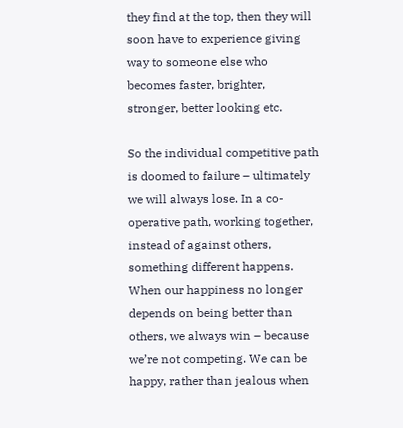they find at the top, then they will soon have to experience giving way to someone else who becomes faster, brighter, stronger, better looking etc.

So the individual competitive path is doomed to failure – ultimately we will always lose. In a co-operative path, working together, instead of against others, something different happens. When our happiness no longer depends on being better than others, we always win – because we’re not competing. We can be happy, rather than jealous when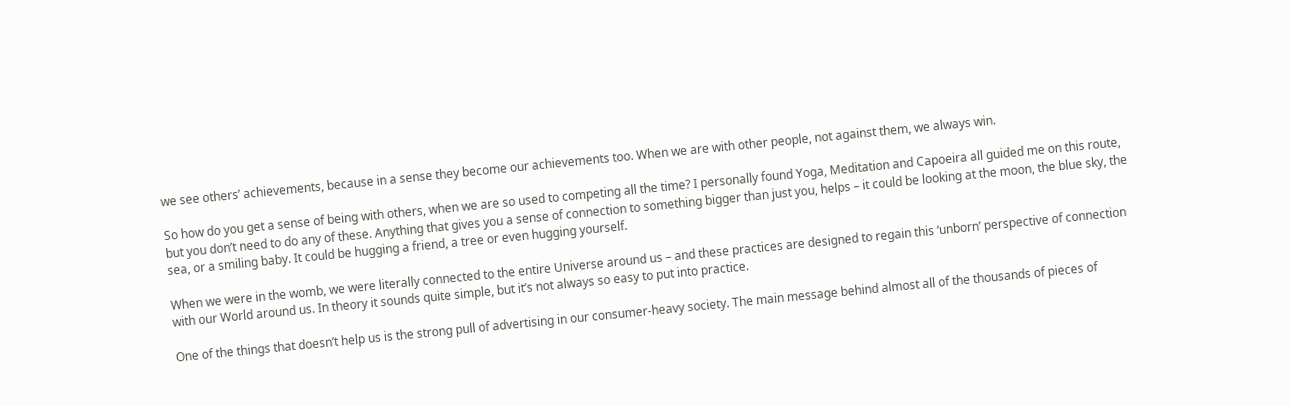we see others’ achievements, because in a sense they become our achievements too. When we are with other people, not against them, we always win.

So how do you get a sense of being with others, when we are so used to competing all the time? I personally found Yoga, Meditation and Capoeira all guided me on this route, but you don’t need to do any of these. Anything that gives you a sense of connection to something bigger than just you, helps – it could be looking at the moon, the blue sky, the sea, or a smiling baby. It could be hugging a friend, a tree or even hugging yourself.

When we were in the womb, we were literally connected to the entire Universe around us – and these practices are designed to regain this ‘unborn’ perspective of connection with our World around us. In theory it sounds quite simple, but it’s not always so easy to put into practice.

One of the things that doesn’t help us is the strong pull of advertising in our consumer-heavy society. The main message behind almost all of the thousands of pieces of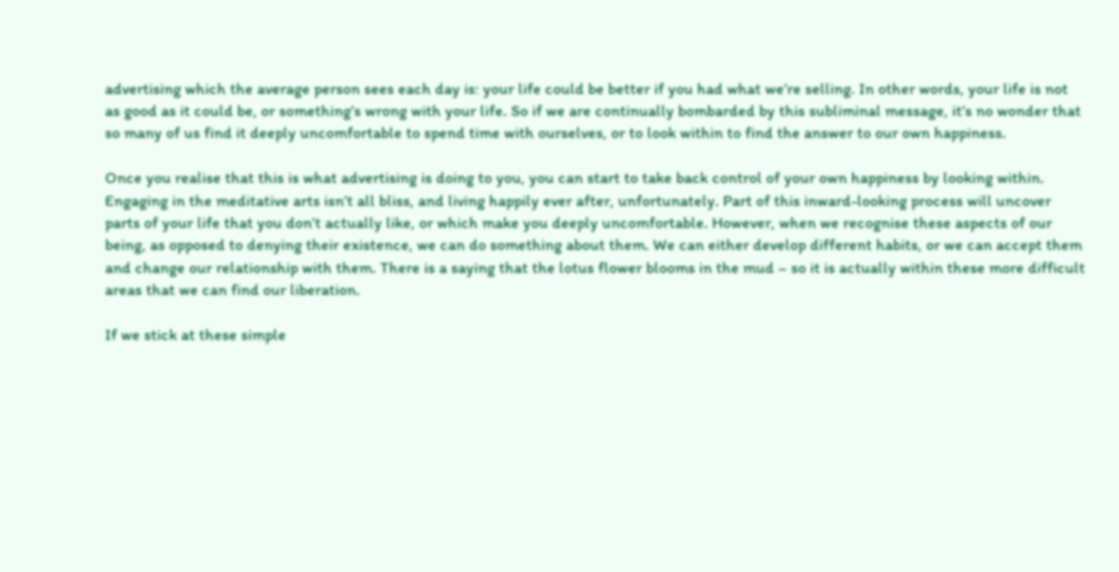advertising which the average person sees each day is: your life could be better if you had what we’re selling. In other words, your life is not as good as it could be, or something’s wrong with your life. So if we are continually bombarded by this subliminal message, it’s no wonder that so many of us find it deeply uncomfortable to spend time with ourselves, or to look within to find the answer to our own happiness.

Once you realise that this is what advertising is doing to you, you can start to take back control of your own happiness by looking within. Engaging in the meditative arts isn’t all bliss, and living happily ever after, unfortunately. Part of this inward-looking process will uncover parts of your life that you don’t actually like, or which make you deeply uncomfortable. However, when we recognise these aspects of our being, as opposed to denying their existence, we can do something about them. We can either develop different habits, or we can accept them and change our relationship with them. There is a saying that the lotus flower blooms in the mud – so it is actually within these more difficult areas that we can find our liberation.

If we stick at these simple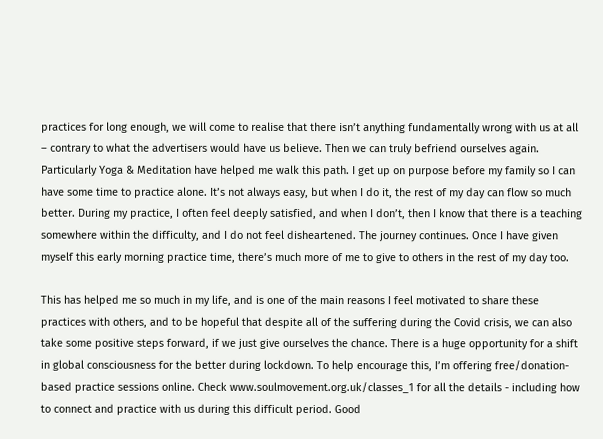practices for long enough, we will come to realise that there isn’t anything fundamentally wrong with us at all – contrary to what the advertisers would have us believe. Then we can truly befriend ourselves again. Particularly Yoga & Meditation have helped me walk this path. I get up on purpose before my family so I can have some time to practice alone. It’s not always easy, but when I do it, the rest of my day can flow so much better. During my practice, I often feel deeply satisfied, and when I don’t, then I know that there is a teaching somewhere within the difficulty, and I do not feel disheartened. The journey continues. Once I have given myself this early morning practice time, there’s much more of me to give to others in the rest of my day too.

This has helped me so much in my life, and is one of the main reasons I feel motivated to share these practices with others, and to be hopeful that despite all of the suffering during the Covid crisis, we can also take some positive steps forward, if we just give ourselves the chance. There is a huge opportunity for a shift in global consciousness for the better during lockdown. To help encourage this, I’m offering free/donation-based practice sessions online. Check www.soulmovement.org.uk/classes_1 for all the details - including how to connect and practice with us during this difficult period. Good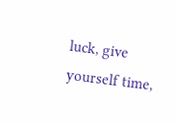luck, give yourself time,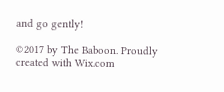and go gently!

©2017 by The Baboon. Proudly created with Wix.com